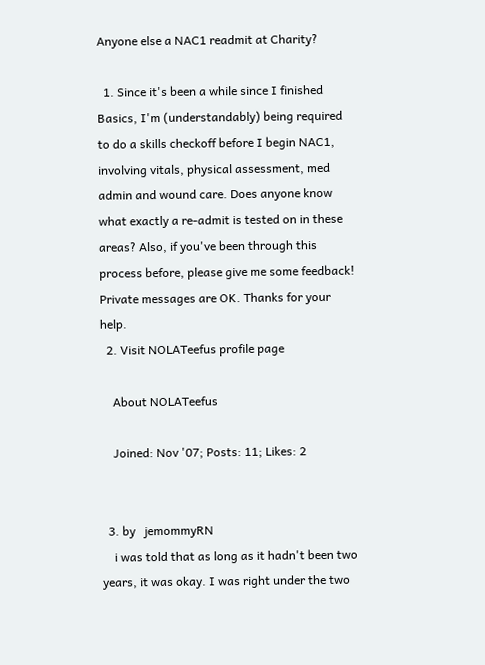Anyone else a NAC1 readmit at Charity?

  1. Since it's been a while since I finished Basics, I'm (understandably) being required to do a skills checkoff before I begin NAC1, involving vitals, physical assessment, med admin and wound care. Does anyone know what exactly a re-admit is tested on in these areas? Also, if you've been through this process before, please give me some feedback! Private messages are OK. Thanks for your help.
  2. Visit NOLATeefus profile page

    About NOLATeefus

    Joined: Nov '07; Posts: 11; Likes: 2


  3. by   jemommyRN
    i was told that as long as it hadn't been two years, it was okay. I was right under the two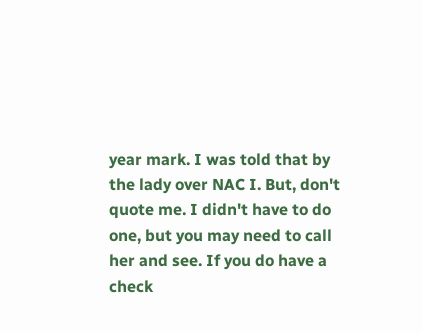year mark. I was told that by the lady over NAC I. But, don't quote me. I didn't have to do one, but you may need to call her and see. If you do have a check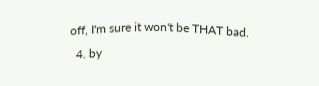off, I'm sure it won't be THAT bad.
  4. by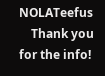NOLATeefus
    Thank you for the info!